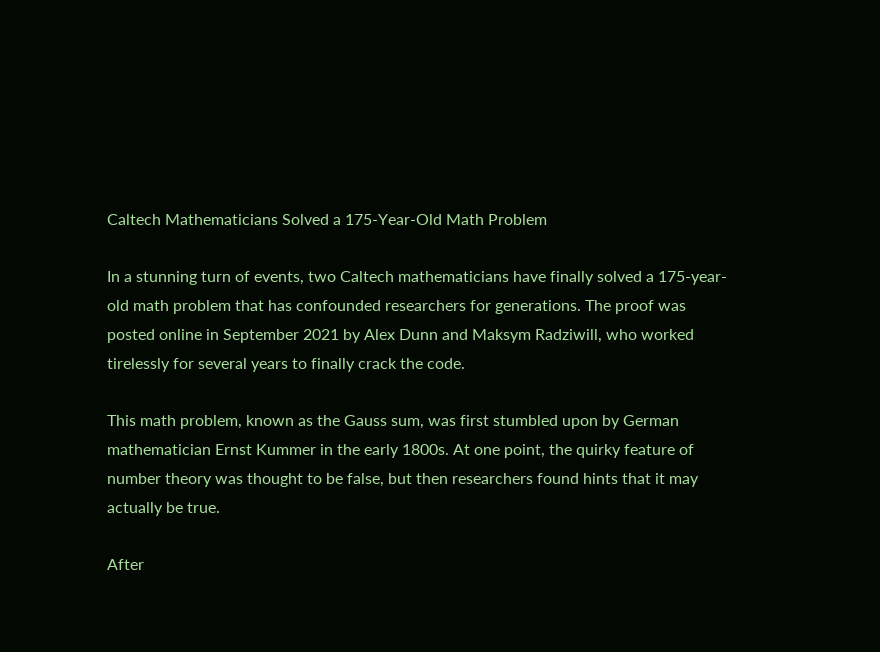Caltech Mathematicians Solved a 175-Year-Old Math Problem

In a stunning turn of events, two Caltech mathematicians have finally solved a 175-year-old math problem that has confounded researchers for generations. The proof was posted online in September 2021 by Alex Dunn and Maksym Radziwill, who worked tirelessly for several years to finally crack the code.

This math problem, known as the Gauss sum, was first stumbled upon by German mathematician Ernst Kummer in the early 1800s. At one point, the quirky feature of number theory was thought to be false, but then researchers found hints that it may actually be true.

After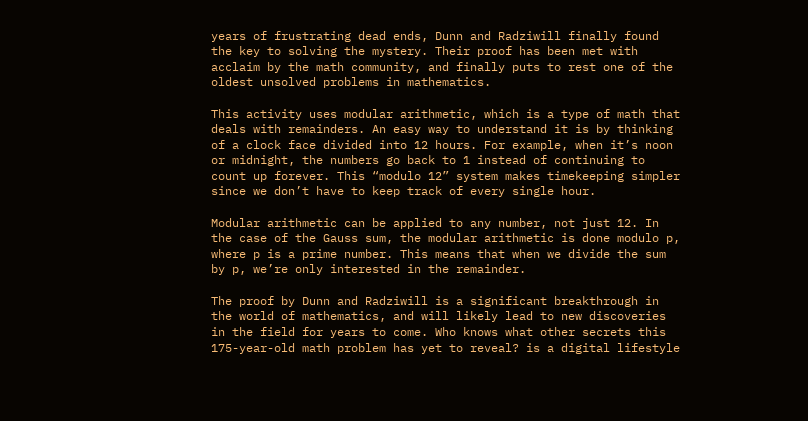years of frustrating dead ends, Dunn and Radziwill finally found the key to solving the mystery. Their proof has been met with acclaim by the math community, and finally puts to rest one of the oldest unsolved problems in mathematics.

This activity uses modular arithmetic, which is a type of math that deals with remainders. An easy way to understand it is by thinking of a clock face divided into 12 hours. For example, when it’s noon or midnight, the numbers go back to 1 instead of continuing to count up forever. This “modulo 12” system makes timekeeping simpler since we don’t have to keep track of every single hour.

Modular arithmetic can be applied to any number, not just 12. In the case of the Gauss sum, the modular arithmetic is done modulo p, where p is a prime number. This means that when we divide the sum by p, we’re only interested in the remainder.

The proof by Dunn and Radziwill is a significant breakthrough in the world of mathematics, and will likely lead to new discoveries in the field for years to come. Who knows what other secrets this 175-year-old math problem has yet to reveal? is a digital lifestyle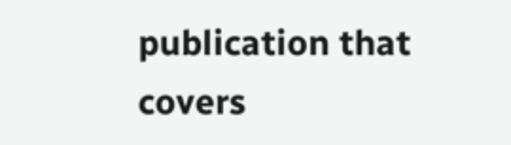publication that covers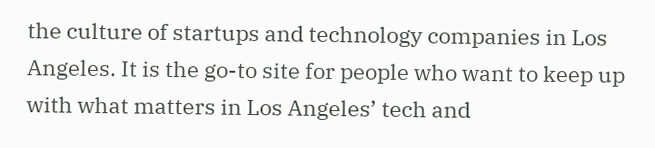the culture of startups and technology companies in Los Angeles. It is the go-to site for people who want to keep up with what matters in Los Angeles’ tech and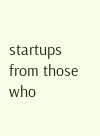startups from those who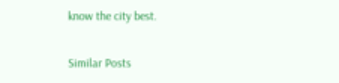know the city best.

Similar Posts